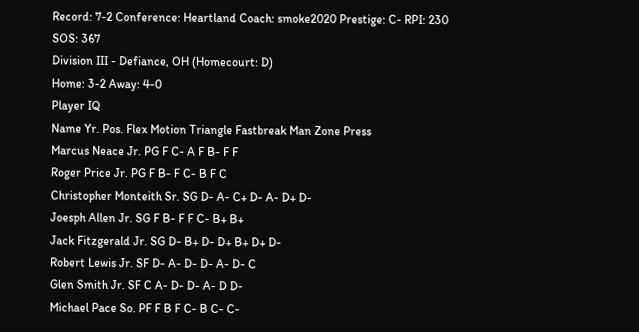Record: 7-2 Conference: Heartland Coach: smoke2020 Prestige: C- RPI: 230 SOS: 367
Division III - Defiance, OH (Homecourt: D)
Home: 3-2 Away: 4-0
Player IQ
Name Yr. Pos. Flex Motion Triangle Fastbreak Man Zone Press
Marcus Neace Jr. PG F C- A F B- F F
Roger Price Jr. PG F B- F C- B F C
Christopher Monteith Sr. SG D- A- C+ D- A- D+ D-
Joesph Allen Jr. SG F B- F F C- B+ B+
Jack Fitzgerald Jr. SG D- B+ D- D+ B+ D+ D-
Robert Lewis Jr. SF D- A- D- D- A- D- C
Glen Smith Jr. SF C A- D- D- A- D D-
Michael Pace So. PF F B F C- B C- C-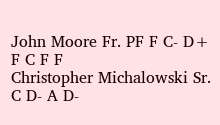John Moore Fr. PF F C- D+ F C F F
Christopher Michalowski Sr. C D- A D-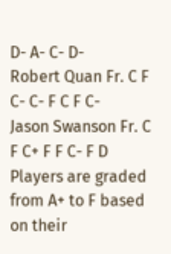D- A- C- D-
Robert Quan Fr. C F C- C- F C F C-
Jason Swanson Fr. C F C+ F F C- F D
Players are graded from A+ to F based on their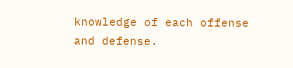knowledge of each offense and defense.